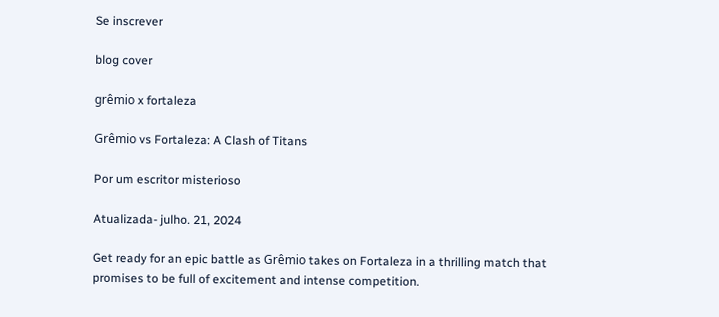Se inscrever

blog cover

grêmio x fortaleza

Grêmio vs Fortaleza: A Clash of Titans

Por um escritor misterioso

Atualizada- julho. 21, 2024

Get ready for an epic battle as Grêmio takes on Fortaleza in a thrilling match that promises to be full of excitement and intense competition.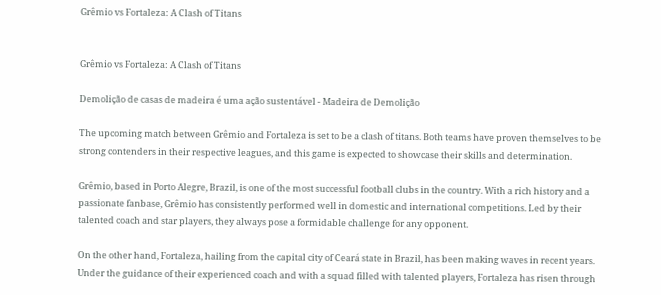Grêmio vs Fortaleza: A Clash of Titans


Grêmio vs Fortaleza: A Clash of Titans

Demolição de casas de madeira é uma ação sustentável - Madeira de Demolição

The upcoming match between Grêmio and Fortaleza is set to be a clash of titans. Both teams have proven themselves to be strong contenders in their respective leagues, and this game is expected to showcase their skills and determination.

Grêmio, based in Porto Alegre, Brazil, is one of the most successful football clubs in the country. With a rich history and a passionate fanbase, Grêmio has consistently performed well in domestic and international competitions. Led by their talented coach and star players, they always pose a formidable challenge for any opponent.

On the other hand, Fortaleza, hailing from the capital city of Ceará state in Brazil, has been making waves in recent years. Under the guidance of their experienced coach and with a squad filled with talented players, Fortaleza has risen through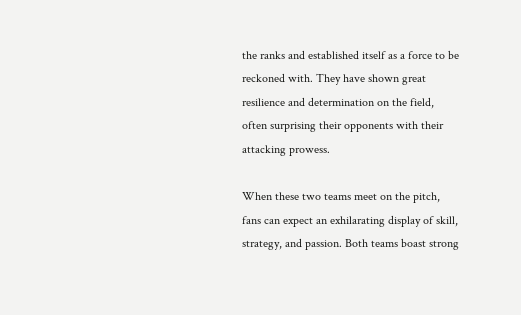the ranks and established itself as a force to be reckoned with. They have shown great resilience and determination on the field, often surprising their opponents with their attacking prowess.

When these two teams meet on the pitch, fans can expect an exhilarating display of skill, strategy, and passion. Both teams boast strong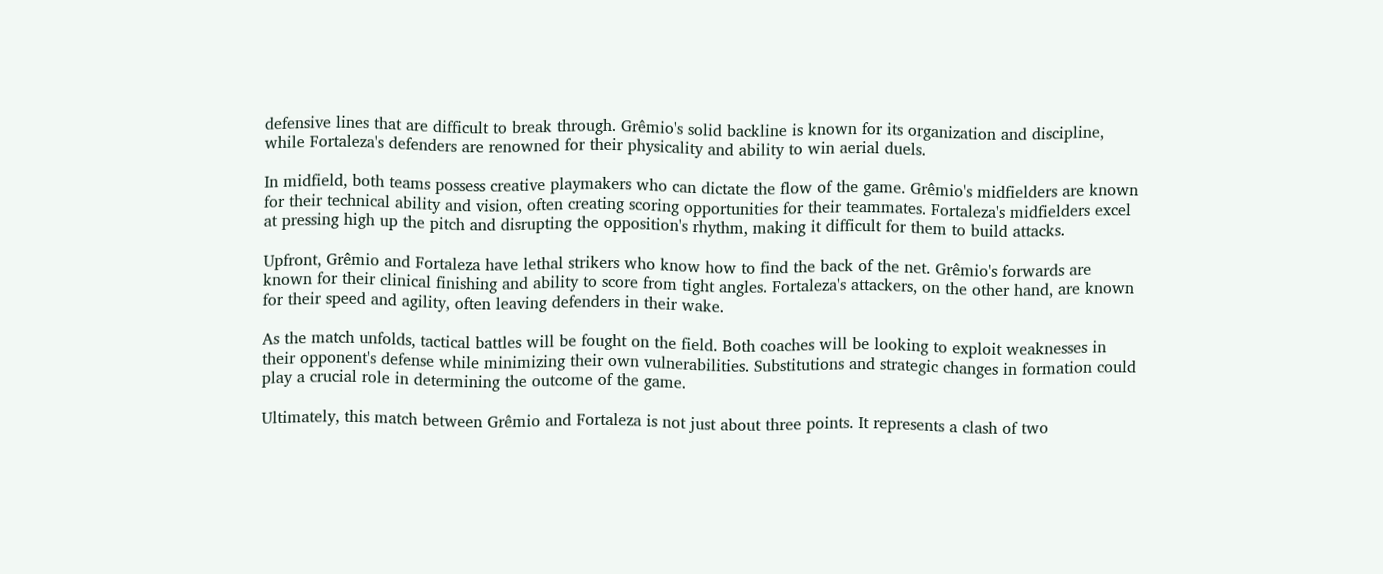defensive lines that are difficult to break through. Grêmio's solid backline is known for its organization and discipline, while Fortaleza's defenders are renowned for their physicality and ability to win aerial duels.

In midfield, both teams possess creative playmakers who can dictate the flow of the game. Grêmio's midfielders are known for their technical ability and vision, often creating scoring opportunities for their teammates. Fortaleza's midfielders excel at pressing high up the pitch and disrupting the opposition's rhythm, making it difficult for them to build attacks.

Upfront, Grêmio and Fortaleza have lethal strikers who know how to find the back of the net. Grêmio's forwards are known for their clinical finishing and ability to score from tight angles. Fortaleza's attackers, on the other hand, are known for their speed and agility, often leaving defenders in their wake.

As the match unfolds, tactical battles will be fought on the field. Both coaches will be looking to exploit weaknesses in their opponent's defense while minimizing their own vulnerabilities. Substitutions and strategic changes in formation could play a crucial role in determining the outcome of the game.

Ultimately, this match between Grêmio and Fortaleza is not just about three points. It represents a clash of two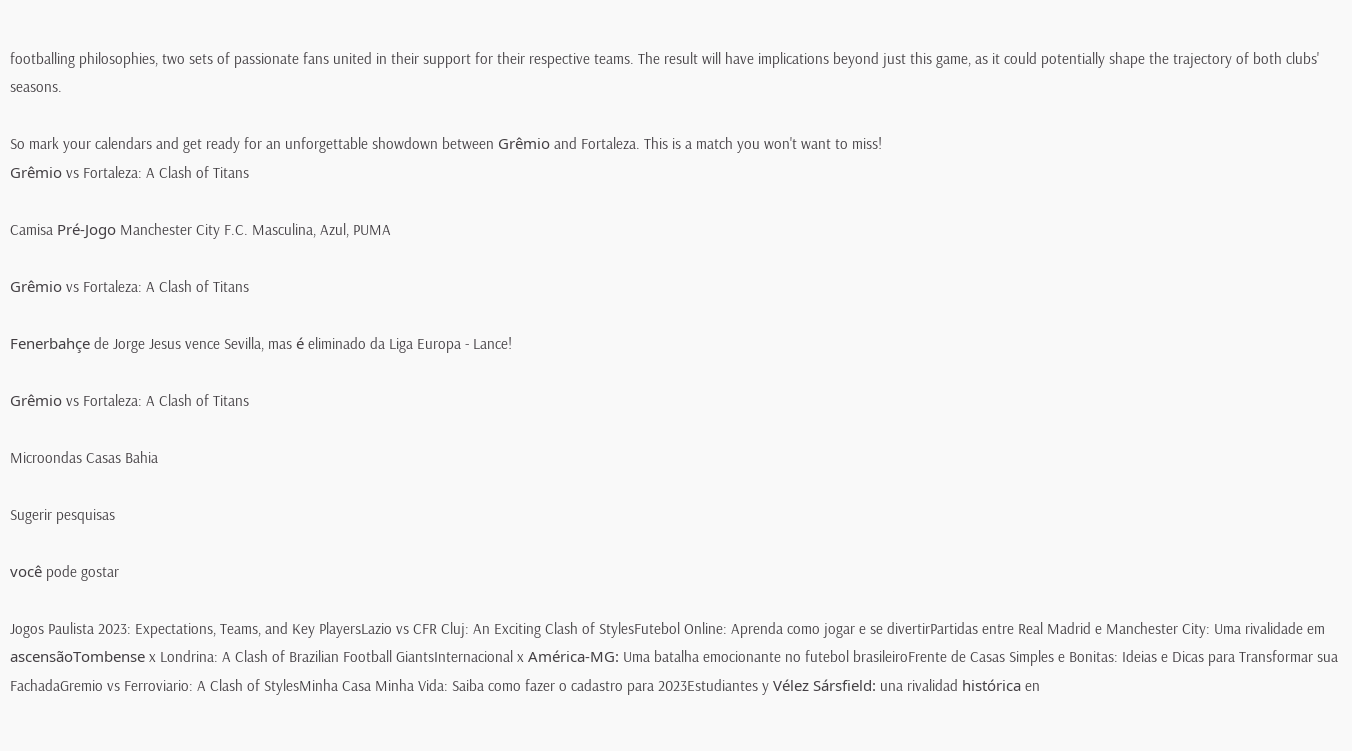footballing philosophies, two sets of passionate fans united in their support for their respective teams. The result will have implications beyond just this game, as it could potentially shape the trajectory of both clubs' seasons.

So mark your calendars and get ready for an unforgettable showdown between Grêmio and Fortaleza. This is a match you won't want to miss!
Grêmio vs Fortaleza: A Clash of Titans

Camisa Pré-Jogo Manchester City F.C. Masculina, Azul, PUMA

Grêmio vs Fortaleza: A Clash of Titans

Fenerbahçe de Jorge Jesus vence Sevilla, mas é eliminado da Liga Europa - Lance!

Grêmio vs Fortaleza: A Clash of Titans

Microondas Casas Bahia

Sugerir pesquisas

você pode gostar

Jogos Paulista 2023: Expectations, Teams, and Key PlayersLazio vs CFR Cluj: An Exciting Clash of StylesFutebol Online: Aprenda como jogar e se divertirPartidas entre Real Madrid e Manchester City: Uma rivalidade em ascensãoTombense x Londrina: A Clash of Brazilian Football GiantsInternacional x América-MG: Uma batalha emocionante no futebol brasileiroFrente de Casas Simples e Bonitas: Ideias e Dicas para Transformar sua FachadaGremio vs Ferroviario: A Clash of StylesMinha Casa Minha Vida: Saiba como fazer o cadastro para 2023Estudiantes y Vélez Sársfield: una rivalidad histórica en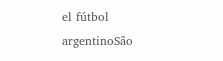el fútbol argentinoSão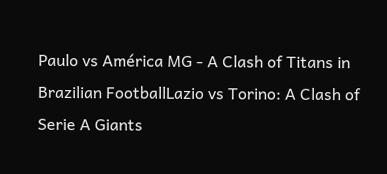Paulo vs América MG - A Clash of Titans in Brazilian FootballLazio vs Torino: A Clash of Serie A Giants